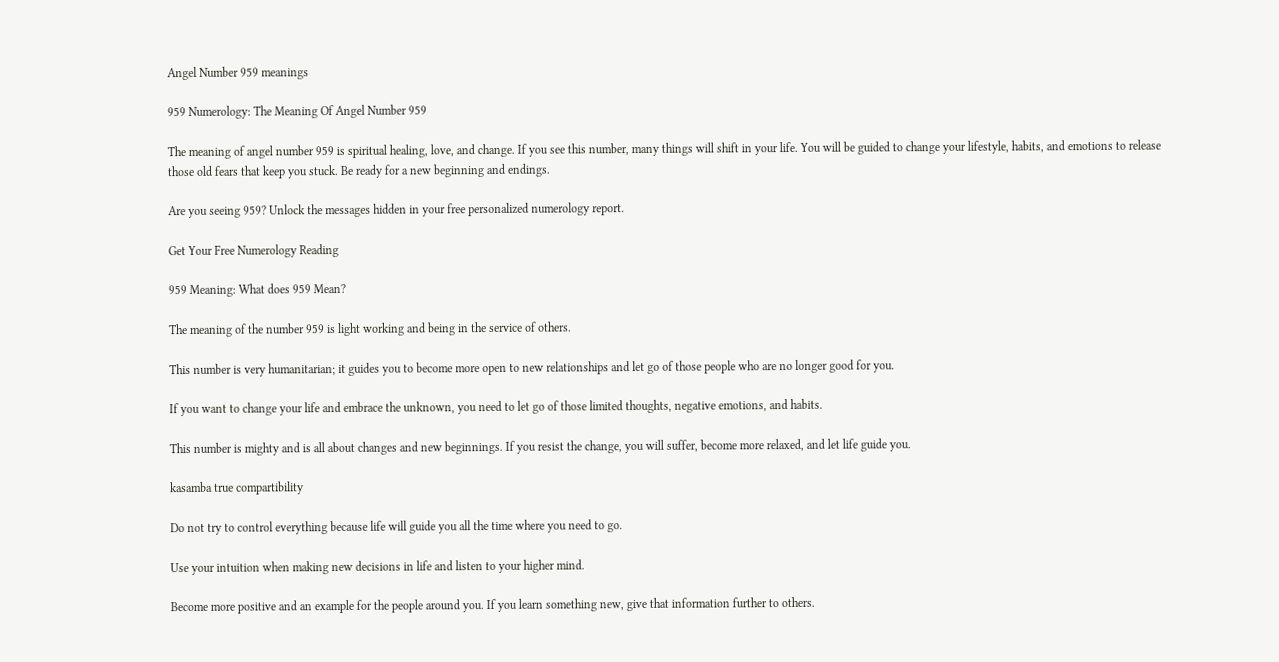Angel Number 959 meanings

959 Numerology: The Meaning Of Angel Number 959

The meaning of angel number 959 is spiritual healing, love, and change. If you see this number, many things will shift in your life. You will be guided to change your lifestyle, habits, and emotions to release those old fears that keep you stuck. Be ready for a new beginning and endings.

Are you seeing 959? Unlock the messages hidden in your free personalized numerology report.

Get Your Free Numerology Reading

959 Meaning: What does 959 Mean?

The meaning of the number 959 is light working and being in the service of others.

This number is very humanitarian; it guides you to become more open to new relationships and let go of those people who are no longer good for you.

If you want to change your life and embrace the unknown, you need to let go of those limited thoughts, negative emotions, and habits.

This number is mighty and is all about changes and new beginnings. If you resist the change, you will suffer, become more relaxed, and let life guide you.

kasamba true compartibility

Do not try to control everything because life will guide you all the time where you need to go.

Use your intuition when making new decisions in life and listen to your higher mind.

Become more positive and an example for the people around you. If you learn something new, give that information further to others.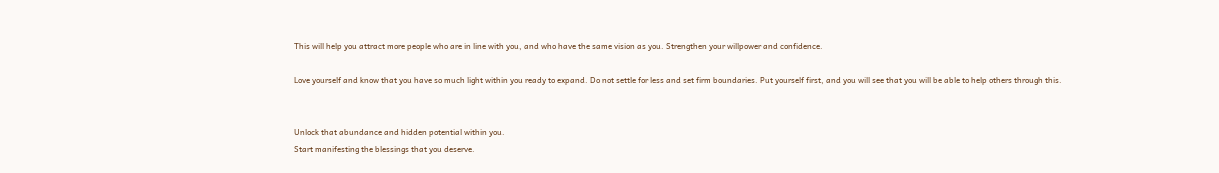This will help you attract more people who are in line with you, and who have the same vision as you. Strengthen your willpower and confidence.

Love yourself and know that you have so much light within you ready to expand. Do not settle for less and set firm boundaries. Put yourself first, and you will see that you will be able to help others through this.


Unlock that abundance and hidden potential within you.
Start manifesting the blessings that you deserve.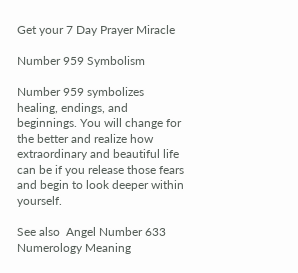Get your 7 Day Prayer Miracle

Number 959 Symbolism

Number 959 symbolizes healing, endings, and beginnings. You will change for the better and realize how extraordinary and beautiful life can be if you release those fears and begin to look deeper within yourself.

See also  Angel Number 633 Numerology Meaning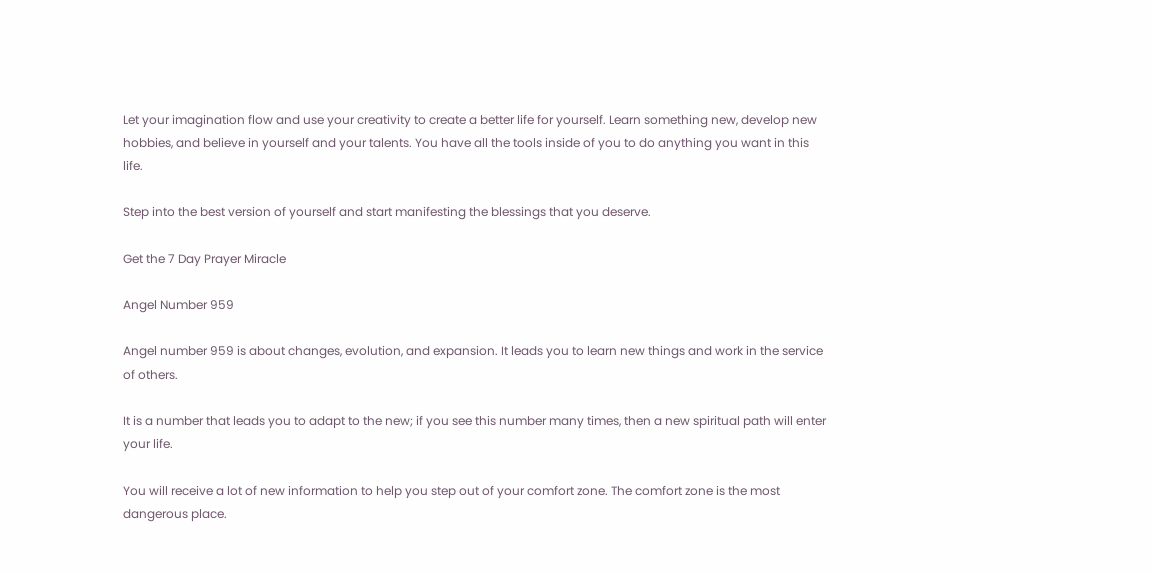Let your imagination flow and use your creativity to create a better life for yourself. Learn something new, develop new hobbies, and believe in yourself and your talents. You have all the tools inside of you to do anything you want in this life.

Step into the best version of yourself and start manifesting the blessings that you deserve.

Get the 7 Day Prayer Miracle

Angel Number 959

Angel number 959 is about changes, evolution, and expansion. It leads you to learn new things and work in the service of others.

It is a number that leads you to adapt to the new; if you see this number many times, then a new spiritual path will enter your life.

You will receive a lot of new information to help you step out of your comfort zone. The comfort zone is the most dangerous place.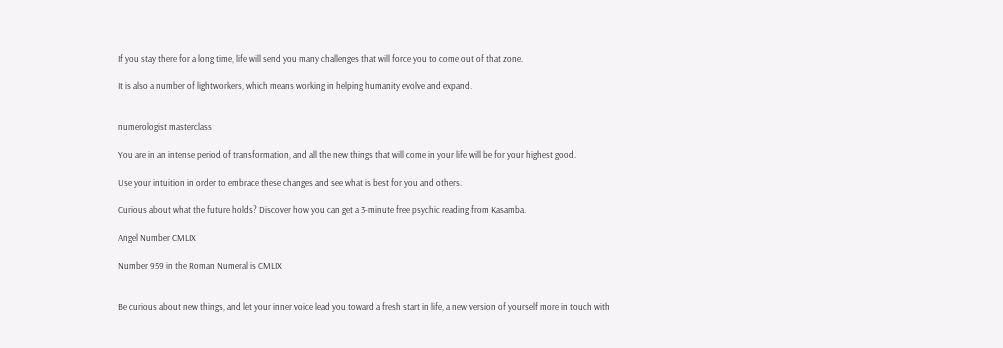If you stay there for a long time, life will send you many challenges that will force you to come out of that zone.

It is also a number of lightworkers, which means working in helping humanity evolve and expand.


numerologist masterclass

You are in an intense period of transformation, and all the new things that will come in your life will be for your highest good.

Use your intuition in order to embrace these changes and see what is best for you and others.

Curious about what the future holds? Discover how you can get a 3-minute free psychic reading from Kasamba.

Angel Number CMLIX

Number 959 in the Roman Numeral is CMLIX


Be curious about new things, and let your inner voice lead you toward a fresh start in life, a new version of yourself more in touch with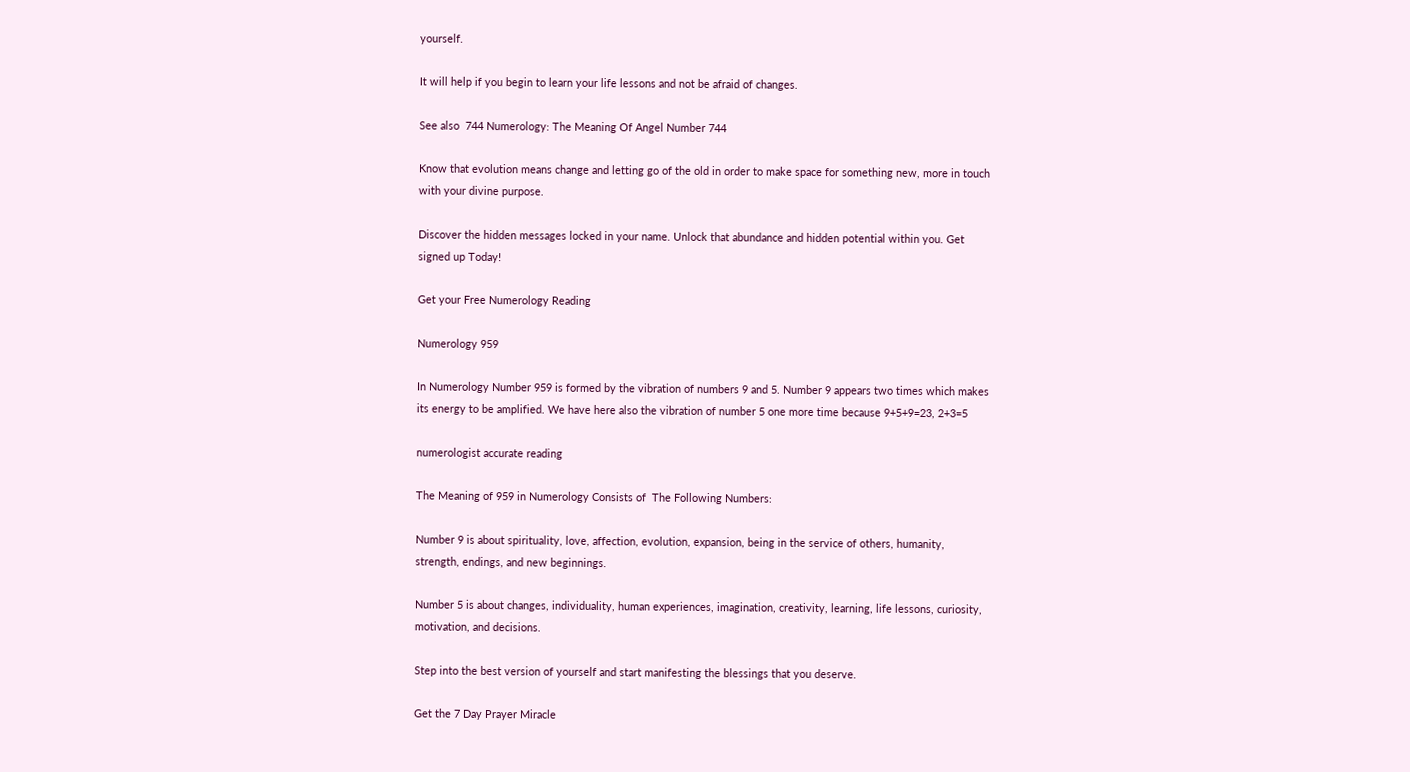yourself.

It will help if you begin to learn your life lessons and not be afraid of changes.

See also  744 Numerology: The Meaning Of Angel Number 744

Know that evolution means change and letting go of the old in order to make space for something new, more in touch with your divine purpose.

Discover the hidden messages locked in your name. Unlock that abundance and hidden potential within you. Get signed up Today!

Get your Free Numerology Reading

Numerology 959

In Numerology Number 959 is formed by the vibration of numbers 9 and 5. Number 9 appears two times which makes its energy to be amplified. We have here also the vibration of number 5 one more time because 9+5+9=23, 2+3=5

numerologist accurate reading

The Meaning of 959 in Numerology Consists of  The Following Numbers:

Number 9 is about spirituality, love, affection, evolution, expansion, being in the service of others, humanity, strength, endings, and new beginnings.

Number 5 is about changes, individuality, human experiences, imagination, creativity, learning, life lessons, curiosity, motivation, and decisions.

Step into the best version of yourself and start manifesting the blessings that you deserve.

Get the 7 Day Prayer Miracle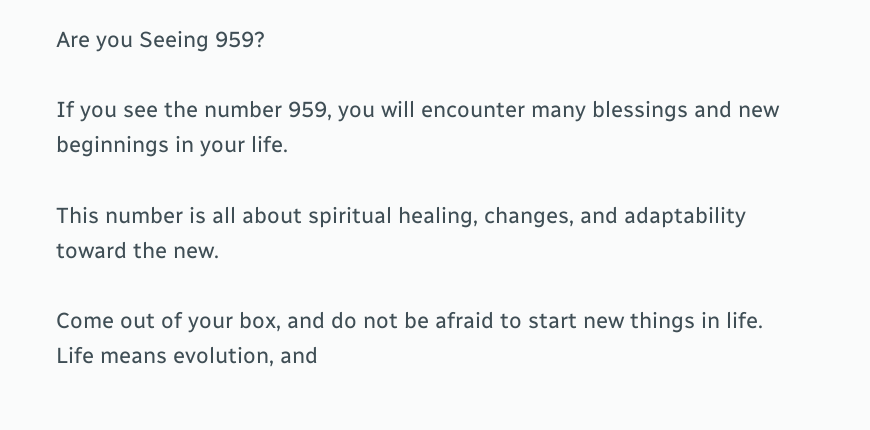Are you Seeing 959?

If you see the number 959, you will encounter many blessings and new beginnings in your life.

This number is all about spiritual healing, changes, and adaptability toward the new.

Come out of your box, and do not be afraid to start new things in life. Life means evolution, and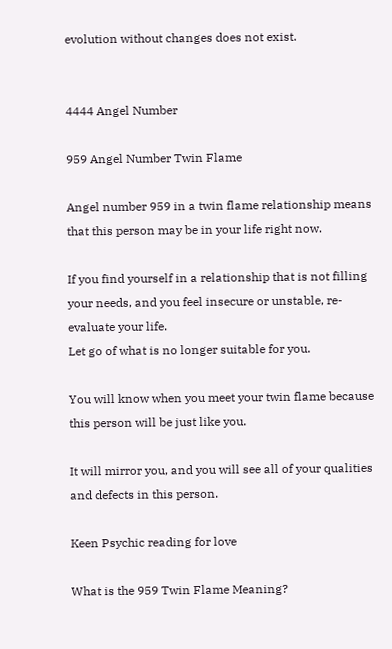evolution without changes does not exist.


4444 Angel Number

959 Angel Number Twin Flame

Angel number 959 in a twin flame relationship means that this person may be in your life right now.

If you find yourself in a relationship that is not filling your needs, and you feel insecure or unstable, re-evaluate your life.
Let go of what is no longer suitable for you.

You will know when you meet your twin flame because this person will be just like you.

It will mirror you, and you will see all of your qualities and defects in this person.

Keen Psychic reading for love

What is the 959 Twin Flame Meaning?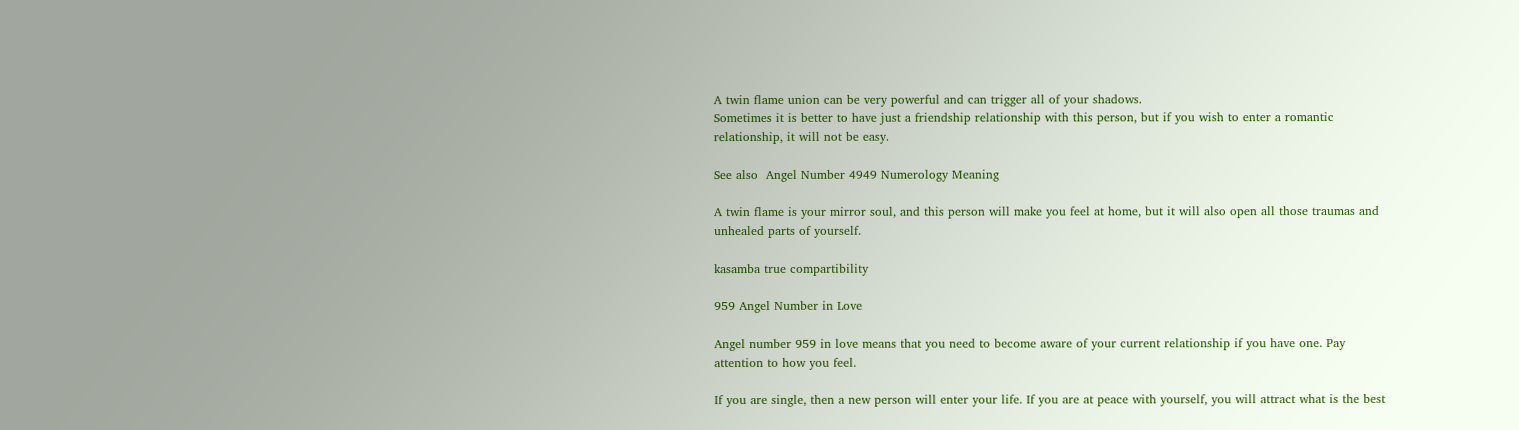A twin flame union can be very powerful and can trigger all of your shadows.
Sometimes it is better to have just a friendship relationship with this person, but if you wish to enter a romantic relationship, it will not be easy.

See also  Angel Number 4949 Numerology Meaning

A twin flame is your mirror soul, and this person will make you feel at home, but it will also open all those traumas and unhealed parts of yourself.

kasamba true compartibility

959 Angel Number in Love

Angel number 959 in love means that you need to become aware of your current relationship if you have one. Pay attention to how you feel.

If you are single, then a new person will enter your life. If you are at peace with yourself, you will attract what is the best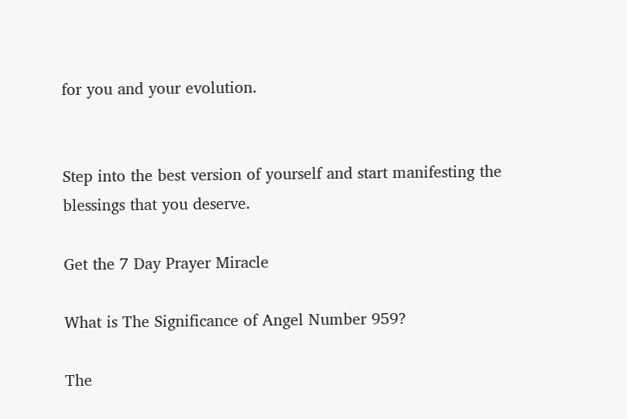for you and your evolution.


Step into the best version of yourself and start manifesting the blessings that you deserve.

Get the 7 Day Prayer Miracle

What is The Significance of Angel Number 959?

The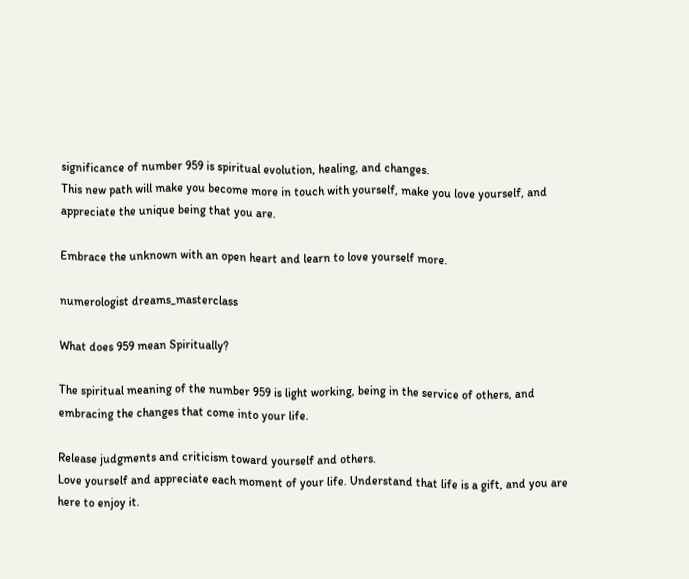significance of number 959 is spiritual evolution, healing, and changes.
This new path will make you become more in touch with yourself, make you love yourself, and appreciate the unique being that you are.

Embrace the unknown with an open heart and learn to love yourself more.

numerologist dreams_masterclass

What does 959 mean Spiritually?

The spiritual meaning of the number 959 is light working, being in the service of others, and embracing the changes that come into your life.

Release judgments and criticism toward yourself and others.
Love yourself and appreciate each moment of your life. Understand that life is a gift, and you are here to enjoy it.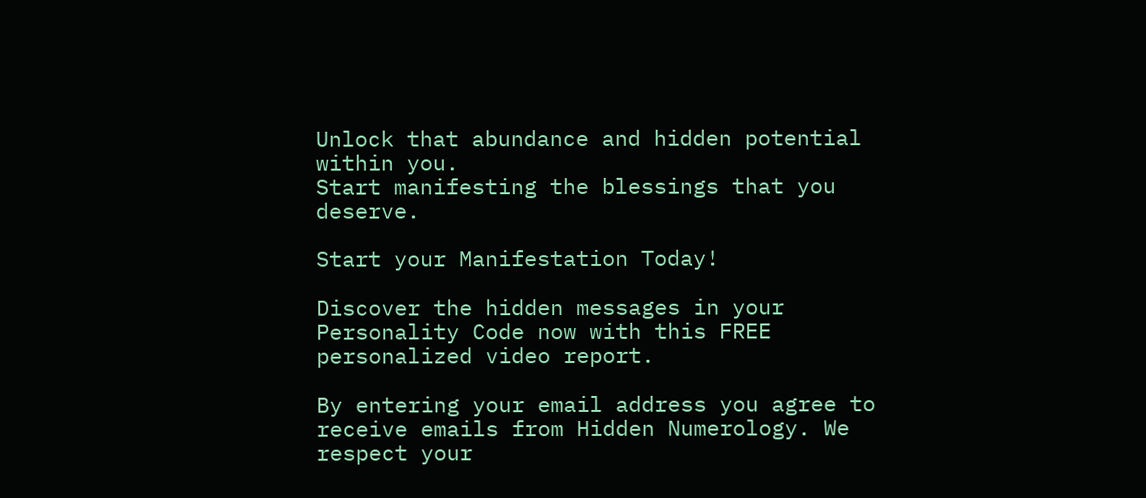Unlock that abundance and hidden potential within you.
Start manifesting the blessings that you deserve.

Start your Manifestation Today!

Discover the hidden messages in your Personality Code now with this FREE personalized video report.

By entering your email address you agree to receive emails from Hidden Numerology. We respect your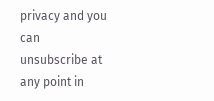privacy and you can unsubscribe at any point in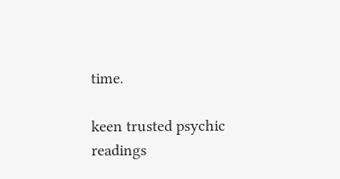time.

keen trusted psychic readings